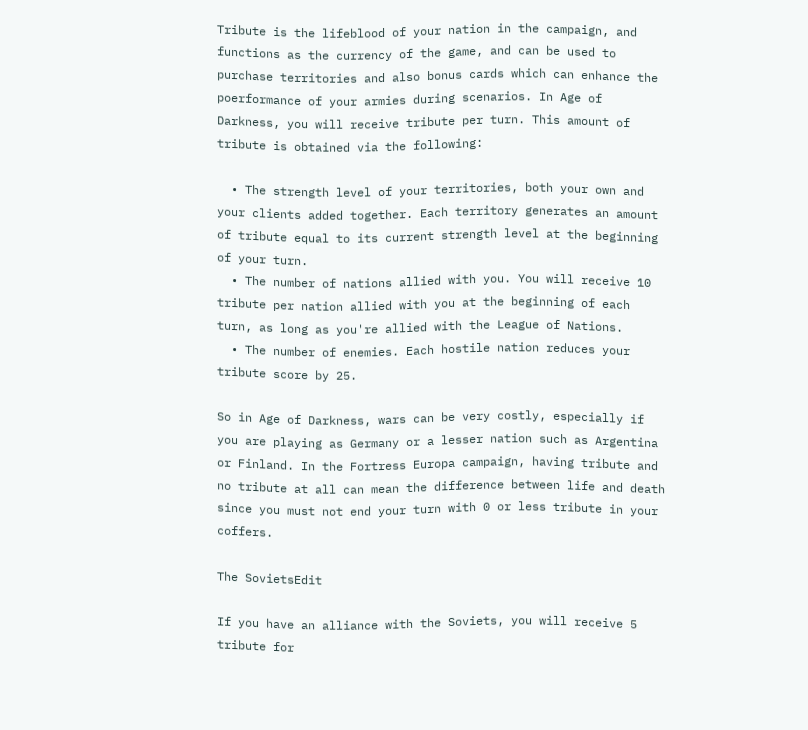Tribute is the lifeblood of your nation in the campaign, and functions as the currency of the game, and can be used to purchase territories and also bonus cards which can enhance the poerformance of your armies during scenarios. In Age of Darkness, you will receive tribute per turn. This amount of tribute is obtained via the following:

  • The strength level of your territories, both your own and your clients added together. Each territory generates an amount of tribute equal to its current strength level at the beginning of your turn.
  • The number of nations allied with you. You will receive 10 tribute per nation allied with you at the beginning of each turn, as long as you're allied with the League of Nations.
  • The number of enemies. Each hostile nation reduces your tribute score by 25.

So in Age of Darkness, wars can be very costly, especially if you are playing as Germany or a lesser nation such as Argentina or Finland. In the Fortress Europa campaign, having tribute and no tribute at all can mean the difference between life and death since you must not end your turn with 0 or less tribute in your coffers.

The SovietsEdit

If you have an alliance with the Soviets, you will receive 5 tribute for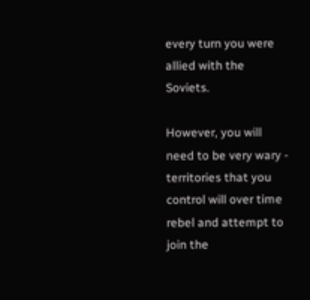every turn you were allied with the Soviets.

However, you will need to be very wary - territories that you control will over time rebel and attempt to join the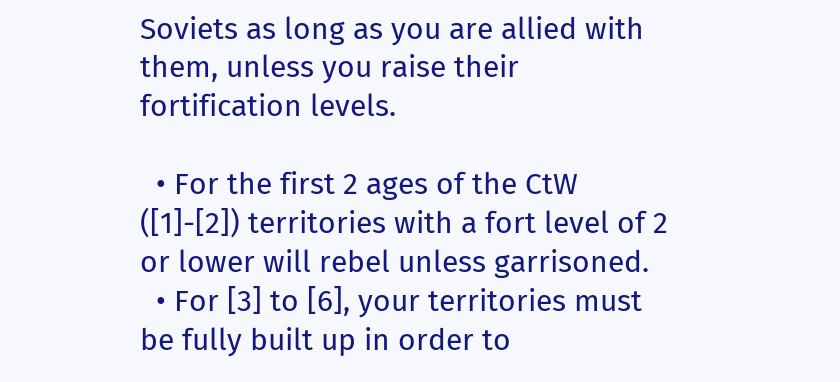Soviets as long as you are allied with them, unless you raise their fortification levels.

  • For the first 2 ages of the CtW ([1]-[2]) territories with a fort level of 2 or lower will rebel unless garrisoned.
  • For [3] to [6], your territories must be fully built up in order to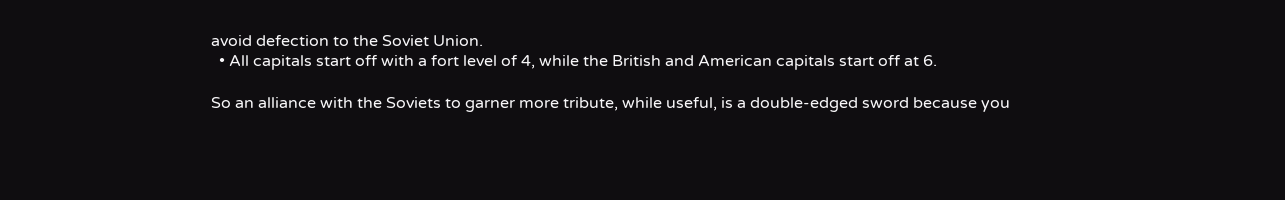avoid defection to the Soviet Union.
  • All capitals start off with a fort level of 4, while the British and American capitals start off at 6.

So an alliance with the Soviets to garner more tribute, while useful, is a double-edged sword because you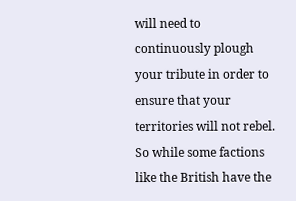will need to continuously plough your tribute in order to ensure that your territories will not rebel. So while some factions like the British have the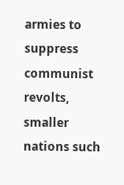armies to suppress communist revolts, smaller nations such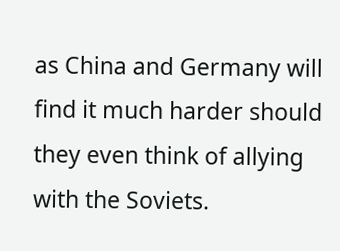as China and Germany will find it much harder should they even think of allying with the Soviets.